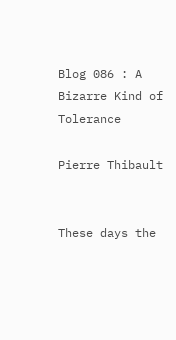Blog 086 : A Bizarre Kind of Tolerance

Pierre Thibault


These days the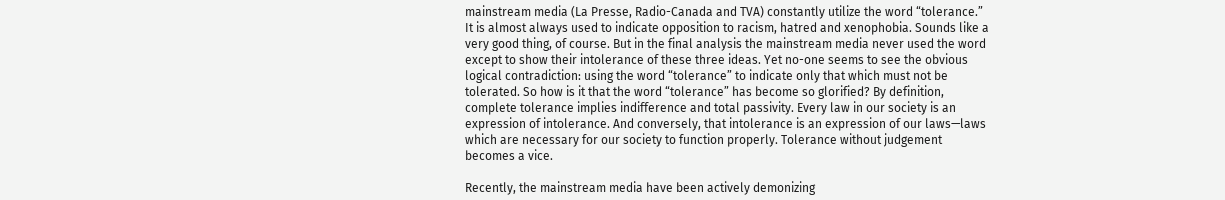mainstream media (La Presse, Radio-Canada and TVA) constantly utilize the word “tolerance.” It is almost always used to indicate opposition to racism, hatred and xenophobia. Sounds like a very good thing, of course. But in the final analysis the mainstream media never used the word except to show their intolerance of these three ideas. Yet no-one seems to see the obvious logical contradiction: using the word “tolerance” to indicate only that which must not be tolerated. So how is it that the word “tolerance” has become so glorified? By definition, complete tolerance implies indifference and total passivity. Every law in our society is an expression of intolerance. And conversely, that intolerance is an expression of our laws—laws which are necessary for our society to function properly. Tolerance without judgement becomes a vice.

Recently, the mainstream media have been actively demonizing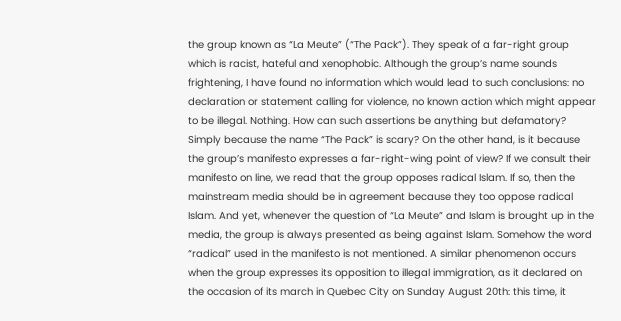the group known as “La Meute” (“The Pack”). They speak of a far-right group which is racist, hateful and xenophobic. Although the group’s name sounds frightening, I have found no information which would lead to such conclusions: no declaration or statement calling for violence, no known action which might appear to be illegal. Nothing. How can such assertions be anything but defamatory? Simply because the name “The Pack” is scary? On the other hand, is it because the group’s manifesto expresses a far-right-wing point of view? If we consult their manifesto on line, we read that the group opposes radical Islam. If so, then the mainstream media should be in agreement because they too oppose radical Islam. And yet, whenever the question of “La Meute” and Islam is brought up in the media, the group is always presented as being against Islam. Somehow the word “radical” used in the manifesto is not mentioned. A similar phenomenon occurs when the group expresses its opposition to illegal immigration, as it declared on the occasion of its march in Quebec City on Sunday August 20th: this time, it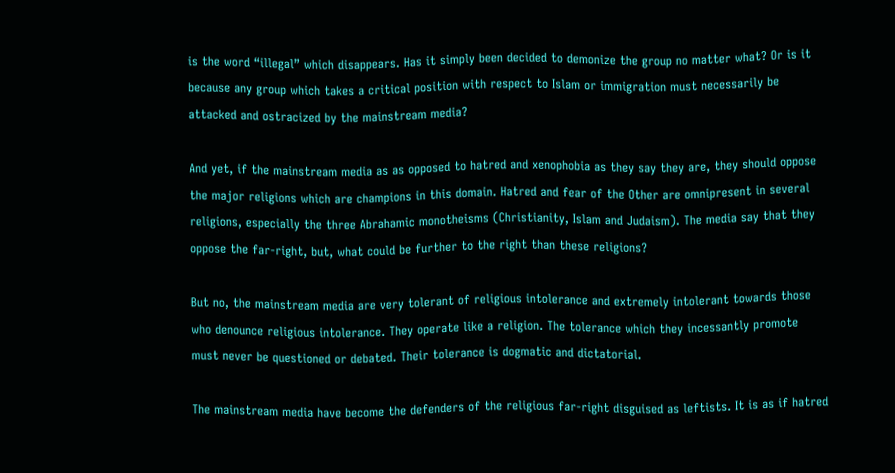is the word “illegal” which disappears. Has it simply been decided to demonize the group no matter what? Or is it because any group which takes a critical position with respect to Islam or immigration must necessarily be attacked and ostracized by the mainstream media?

And yet, if the mainstream media as as opposed to hatred and xenophobia as they say they are, they should oppose the major religions which are champions in this domain. Hatred and fear of the Other are omnipresent in several religions, especially the three Abrahamic monotheisms (Christianity, Islam and Judaism). The media say that they oppose the far-right, but, what could be further to the right than these religions?

But no, the mainstream media are very tolerant of religious intolerance and extremely intolerant towards those who denounce religious intolerance. They operate like a religion. The tolerance which they incessantly promote must never be questioned or debated. Their tolerance is dogmatic and dictatorial.

The mainstream media have become the defenders of the religious far-right disguised as leftists. It is as if hatred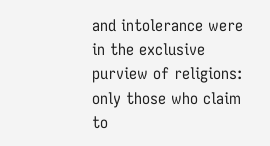and intolerance were in the exclusive purview of religions: only those who claim to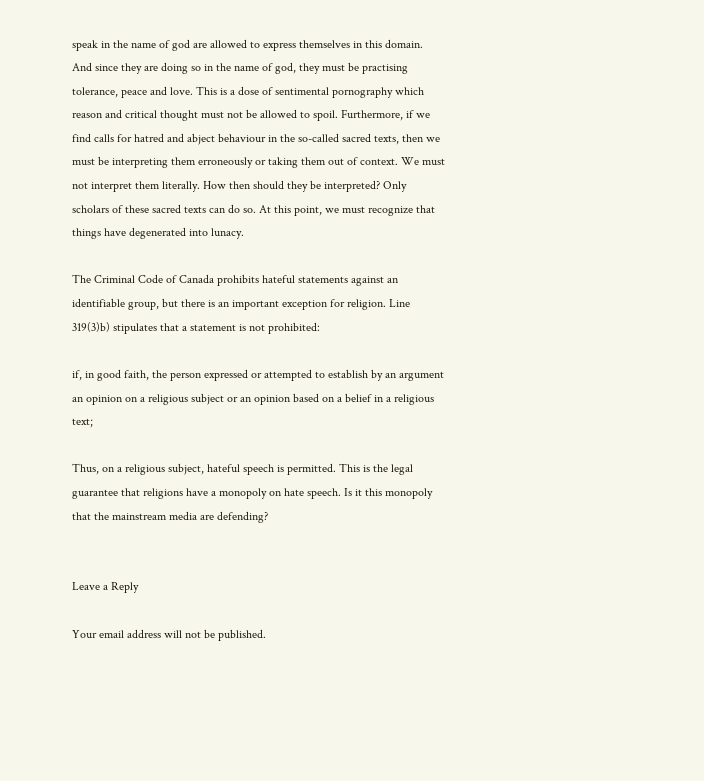speak in the name of god are allowed to express themselves in this domain. And since they are doing so in the name of god, they must be practising tolerance, peace and love. This is a dose of sentimental pornography which reason and critical thought must not be allowed to spoil. Furthermore, if we find calls for hatred and abject behaviour in the so-called sacred texts, then we must be interpreting them erroneously or taking them out of context. We must not interpret them literally. How then should they be interpreted? Only scholars of these sacred texts can do so. At this point, we must recognize that things have degenerated into lunacy.

The Criminal Code of Canada prohibits hateful statements against an identifiable group, but there is an important exception for religion. Line 319(3)b) stipulates that a statement is not prohibited:

if, in good faith, the person expressed or attempted to establish by an argument an opinion on a religious subject or an opinion based on a belief in a religious text;

Thus, on a religious subject, hateful speech is permitted. This is the legal guarantee that religions have a monopoly on hate speech. Is it this monopoly that the mainstream media are defending?


Leave a Reply

Your email address will not be published.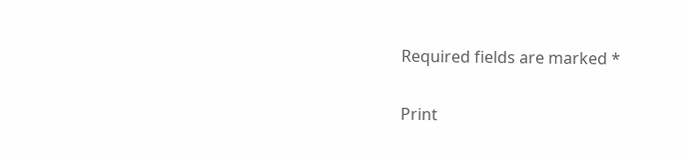Required fields are marked *


Print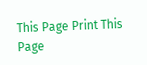This Page Print This Page